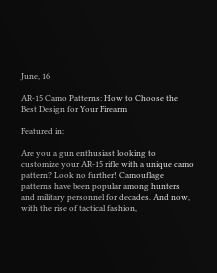June, 16

AR-15 Camo Patterns: How to Choose the Best Design for Your Firearm

Featured in:

Are you a gun enthusiast looking to customize your AR-15 rifle with a unique camo pattern? Look no further! Camouflage patterns have been popular among hunters and military personnel for decades. And now, with the rise of tactical fashion,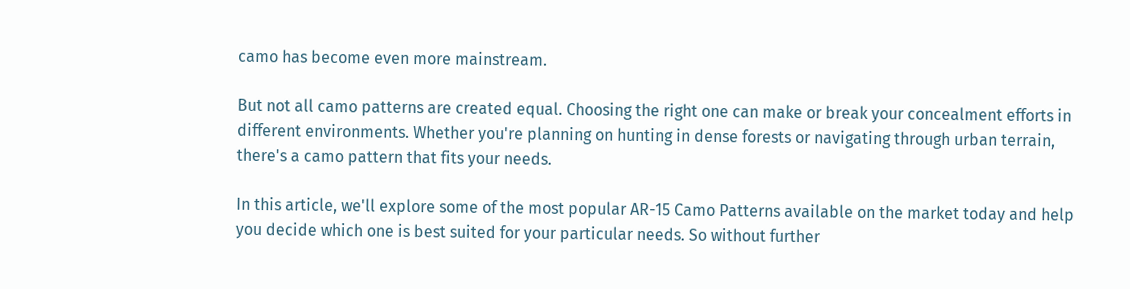camo has become even more mainstream.

But not all camo patterns are created equal. Choosing the right one can make or break your concealment efforts in different environments. Whether you're planning on hunting in dense forests or navigating through urban terrain, there's a camo pattern that fits your needs.

In this article, we'll explore some of the most popular AR-15 Camo Patterns available on the market today and help you decide which one is best suited for your particular needs. So without further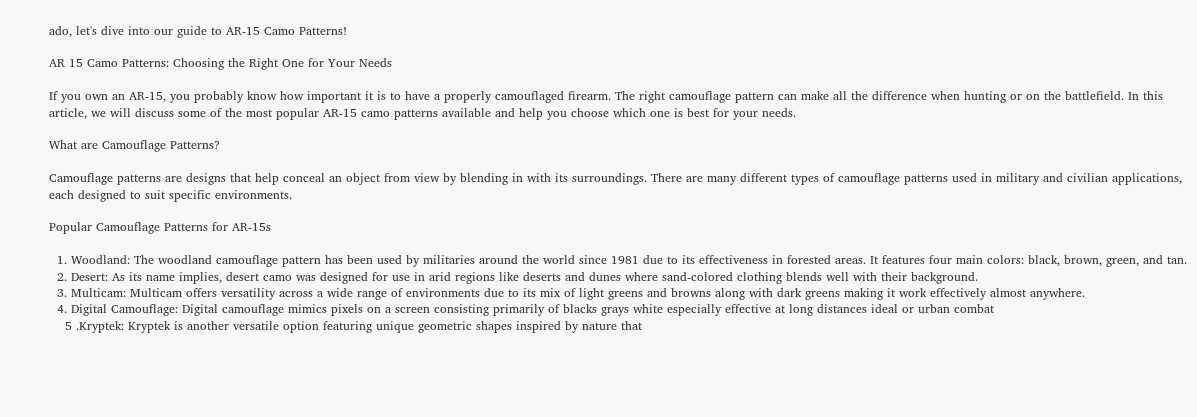ado, let's dive into our guide to AR-15 Camo Patterns!

AR 15 Camo Patterns: Choosing the Right One for Your Needs

If you own an AR-15, you probably know how important it is to have a properly camouflaged firearm. The right camouflage pattern can make all the difference when hunting or on the battlefield. In this article, we will discuss some of the most popular AR-15 camo patterns available and help you choose which one is best for your needs.

What are Camouflage Patterns?

Camouflage patterns are designs that help conceal an object from view by blending in with its surroundings. There are many different types of camouflage patterns used in military and civilian applications, each designed to suit specific environments.

Popular Camouflage Patterns for AR-15s

  1. Woodland: The woodland camouflage pattern has been used by militaries around the world since 1981 due to its effectiveness in forested areas. It features four main colors: black, brown, green, and tan.
  2. Desert: As its name implies, desert camo was designed for use in arid regions like deserts and dunes where sand-colored clothing blends well with their background.
  3. Multicam: Multicam offers versatility across a wide range of environments due to its mix of light greens and browns along with dark greens making it work effectively almost anywhere.
  4. Digital Camouflage: Digital camouflage mimics pixels on a screen consisting primarily of blacks grays white especially effective at long distances ideal or urban combat
    5 .Kryptek: Kryptek is another versatile option featuring unique geometric shapes inspired by nature that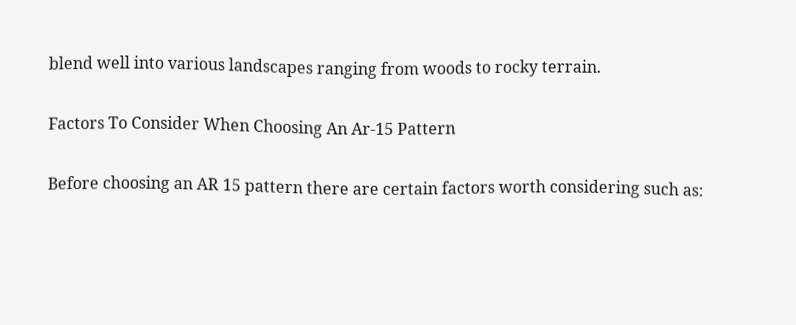blend well into various landscapes ranging from woods to rocky terrain.

Factors To Consider When Choosing An Ar-15 Pattern

Before choosing an AR 15 pattern there are certain factors worth considering such as: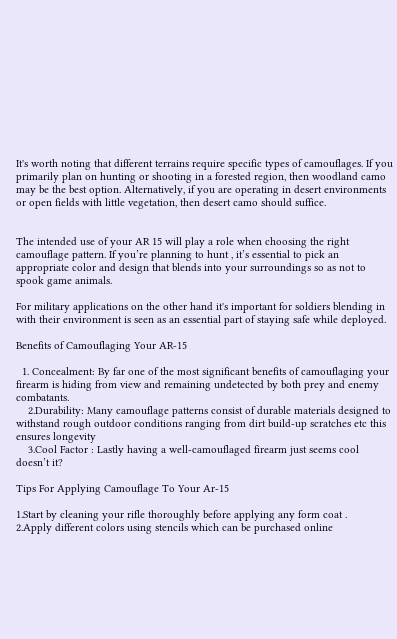It's worth noting that different terrains require specific types of camouflages. If you primarily plan on hunting or shooting in a forested region, then woodland camo may be the best option. Alternatively, if you are operating in desert environments or open fields with little vegetation, then desert camo should suffice.


The intended use of your AR 15 will play a role when choosing the right camouflage pattern. If you’re planning to hunt , it’s essential to pick an appropriate color and design that blends into your surroundings so as not to spook game animals.

For military applications on the other hand it's important for soldiers blending in with their environment is seen as an essential part of staying safe while deployed.

Benefits of Camouflaging Your AR-15

  1. Concealment: By far one of the most significant benefits of camouflaging your firearm is hiding from view and remaining undetected by both prey and enemy combatants.
    2.Durability: Many camouflage patterns consist of durable materials designed to withstand rough outdoor conditions ranging from dirt build-up scratches etc this ensures longevity
    3.Cool Factor : Lastly having a well-camouflaged firearm just seems cool doesn’t it?

Tips For Applying Camouflage To Your Ar-15

1.Start by cleaning your rifle thoroughly before applying any form coat .
2.Apply different colors using stencils which can be purchased online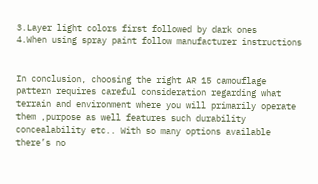3.Layer light colors first followed by dark ones
4.When using spray paint follow manufacturer instructions


In conclusion, choosing the right AR 15 camouflage pattern requires careful consideration regarding what terrain and environment where you will primarily operate them ,purpose as well features such durability concealability etc.. With so many options available there’s no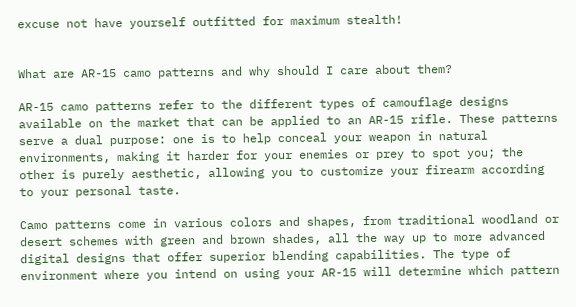excuse not have yourself outfitted for maximum stealth!


What are AR-15 camo patterns and why should I care about them?

AR-15 camo patterns refer to the different types of camouflage designs available on the market that can be applied to an AR-15 rifle. These patterns serve a dual purpose: one is to help conceal your weapon in natural environments, making it harder for your enemies or prey to spot you; the other is purely aesthetic, allowing you to customize your firearm according to your personal taste.

Camo patterns come in various colors and shapes, from traditional woodland or desert schemes with green and brown shades, all the way up to more advanced digital designs that offer superior blending capabilities. The type of environment where you intend on using your AR-15 will determine which pattern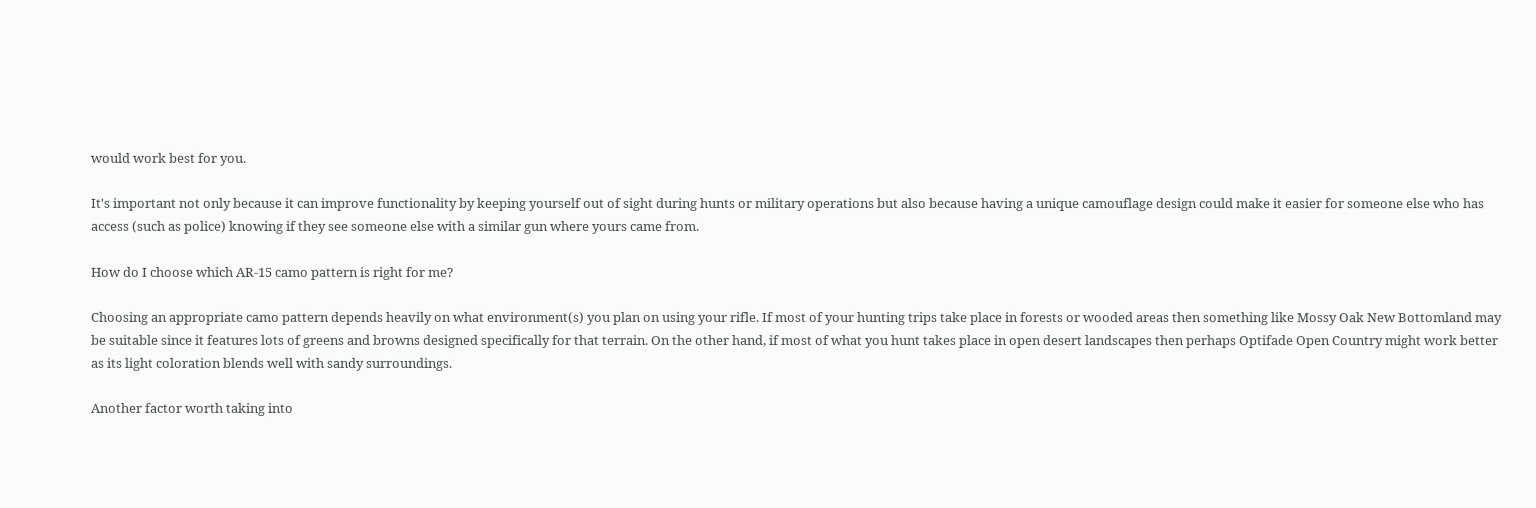would work best for you.

It's important not only because it can improve functionality by keeping yourself out of sight during hunts or military operations but also because having a unique camouflage design could make it easier for someone else who has access (such as police) knowing if they see someone else with a similar gun where yours came from.

How do I choose which AR-15 camo pattern is right for me?

Choosing an appropriate camo pattern depends heavily on what environment(s) you plan on using your rifle. If most of your hunting trips take place in forests or wooded areas then something like Mossy Oak New Bottomland may be suitable since it features lots of greens and browns designed specifically for that terrain. On the other hand, if most of what you hunt takes place in open desert landscapes then perhaps Optifade Open Country might work better as its light coloration blends well with sandy surroundings.

Another factor worth taking into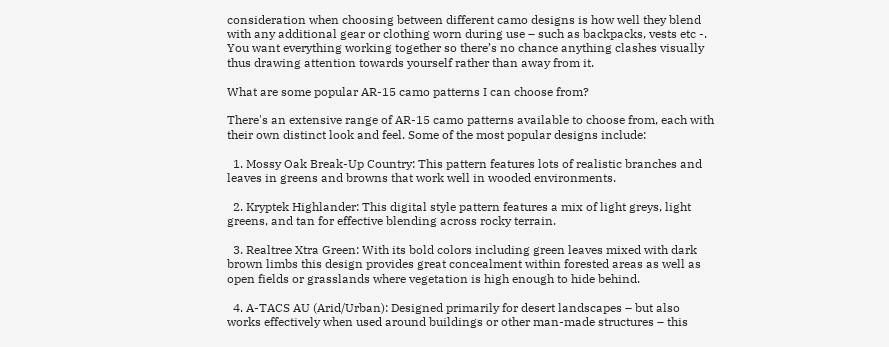consideration when choosing between different camo designs is how well they blend with any additional gear or clothing worn during use – such as backpacks, vests etc -. You want everything working together so there’s no chance anything clashes visually thus drawing attention towards yourself rather than away from it.

What are some popular AR-15 camo patterns I can choose from?

There's an extensive range of AR-15 camo patterns available to choose from, each with their own distinct look and feel. Some of the most popular designs include:

  1. Mossy Oak Break-Up Country: This pattern features lots of realistic branches and leaves in greens and browns that work well in wooded environments.

  2. Kryptek Highlander: This digital style pattern features a mix of light greys, light greens, and tan for effective blending across rocky terrain.

  3. Realtree Xtra Green: With its bold colors including green leaves mixed with dark brown limbs this design provides great concealment within forested areas as well as open fields or grasslands where vegetation is high enough to hide behind.

  4. A-TACS AU (Arid/Urban): Designed primarily for desert landscapes – but also works effectively when used around buildings or other man-made structures – this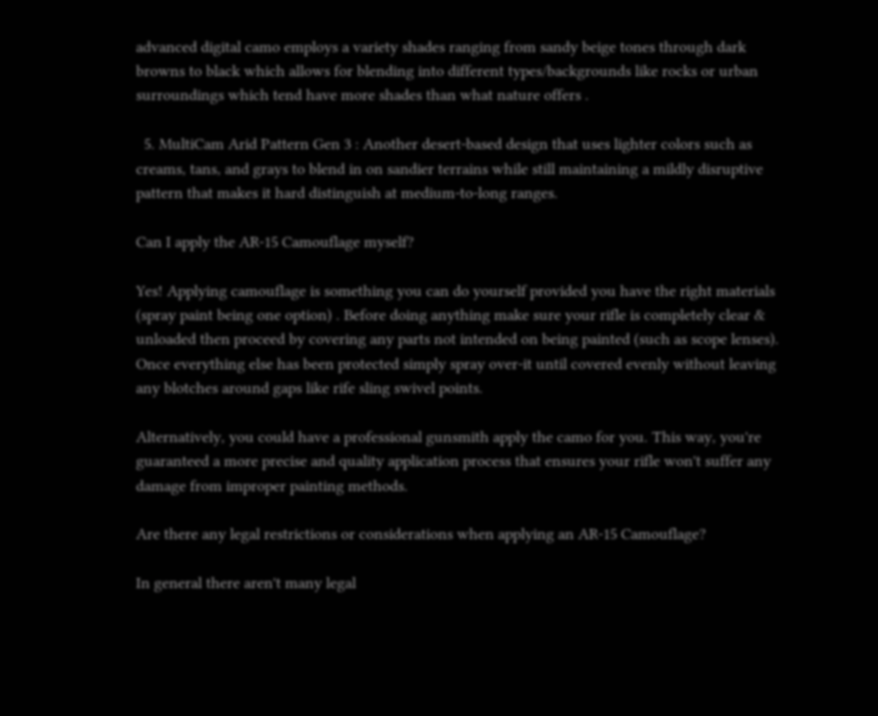advanced digital camo employs a variety shades ranging from sandy beige tones through dark browns to black which allows for blending into different types/backgrounds like rocks or urban surroundings which tend have more shades than what nature offers .

  5. MultiCam Arid Pattern Gen 3 : Another desert-based design that uses lighter colors such as creams, tans, and grays to blend in on sandier terrains while still maintaining a mildly disruptive pattern that makes it hard distinguish at medium-to-long ranges.

Can I apply the AR-15 Camouflage myself?

Yes! Applying camouflage is something you can do yourself provided you have the right materials (spray paint being one option) . Before doing anything make sure your rifle is completely clear & unloaded then proceed by covering any parts not intended on being painted (such as scope lenses). Once everything else has been protected simply spray over-it until covered evenly without leaving any blotches around gaps like rife sling swivel points.

Alternatively, you could have a professional gunsmith apply the camo for you. This way, you're guaranteed a more precise and quality application process that ensures your rifle won't suffer any damage from improper painting methods.

Are there any legal restrictions or considerations when applying an AR-15 Camouflage?

In general there aren't many legal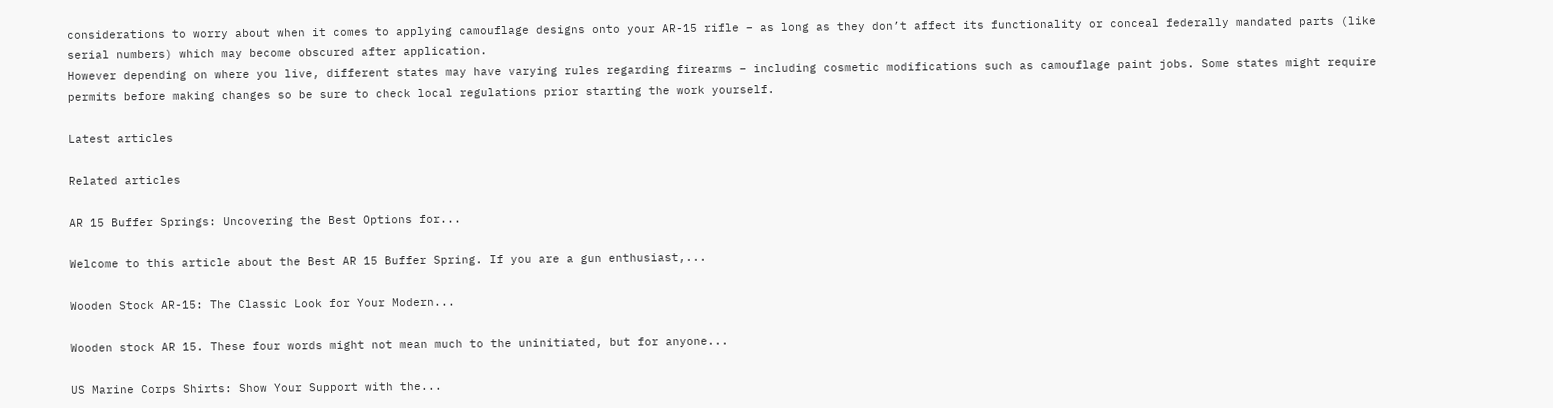considerations to worry about when it comes to applying camouflage designs onto your AR-15 rifle – as long as they don’t affect its functionality or conceal federally mandated parts (like serial numbers) which may become obscured after application.
However depending on where you live, different states may have varying rules regarding firearms – including cosmetic modifications such as camouflage paint jobs. Some states might require permits before making changes so be sure to check local regulations prior starting the work yourself.

Latest articles

Related articles

AR 15 Buffer Springs: Uncovering the Best Options for...

Welcome to this article about the Best AR 15 Buffer Spring. If you are a gun enthusiast,...

Wooden Stock AR-15: The Classic Look for Your Modern...

Wooden stock AR 15. These four words might not mean much to the uninitiated, but for anyone...

US Marine Corps Shirts: Show Your Support with the...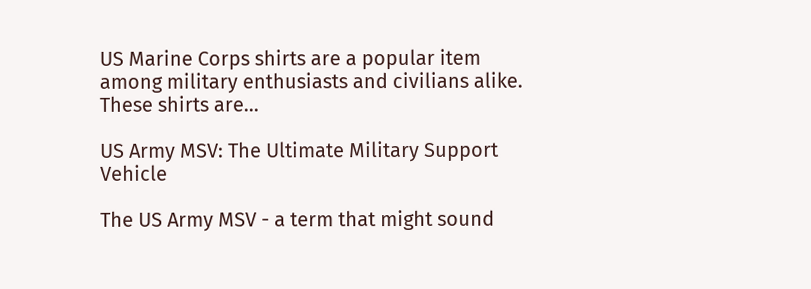US Marine Corps shirts are a popular item among military enthusiasts and civilians alike. These shirts are...

US Army MSV: The Ultimate Military Support Vehicle

The US Army MSV - a term that might sound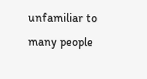unfamiliar to many people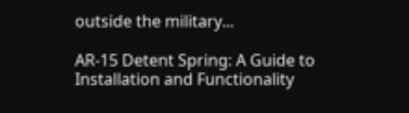outside the military...

AR-15 Detent Spring: A Guide to Installation and Functionality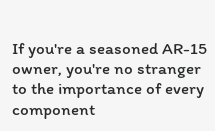If you're a seasoned AR-15 owner, you're no stranger to the importance of every component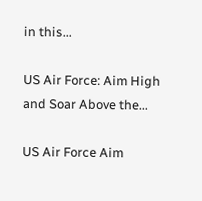in this...

US Air Force: Aim High and Soar Above the...

US Air Force Aim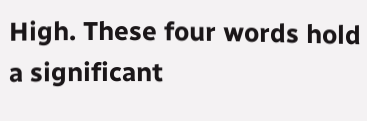High. These four words hold a significant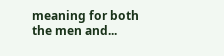meaning for both the men and...